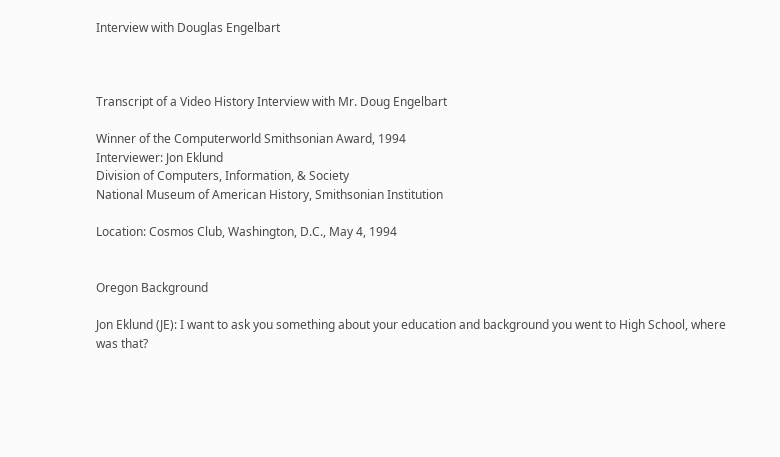Interview with Douglas Engelbart



Transcript of a Video History Interview with Mr. Doug Engelbart

Winner of the Computerworld Smithsonian Award, 1994
Interviewer: Jon Eklund
Division of Computers, Information, & Society
National Museum of American History, Smithsonian Institution

Location: Cosmos Club, Washington, D.C., May 4, 1994


Oregon Background

Jon Eklund (JE): I want to ask you something about your education and background you went to High School, where was that?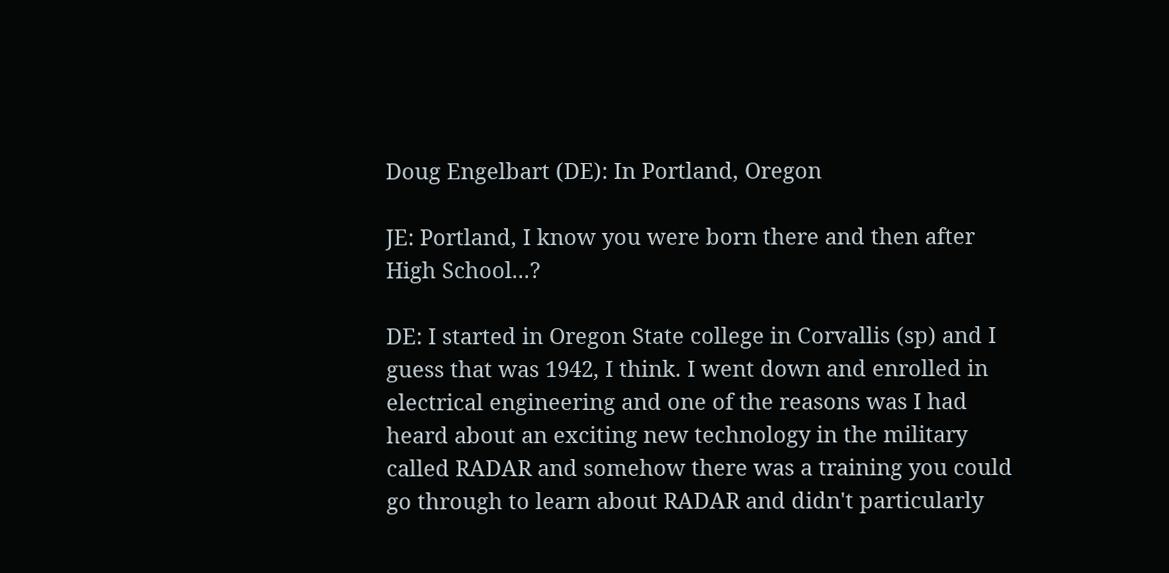Doug Engelbart (DE): In Portland, Oregon

JE: Portland, I know you were born there and then after High School...?

DE: I started in Oregon State college in Corvallis (sp) and I guess that was 1942, I think. I went down and enrolled in electrical engineering and one of the reasons was I had heard about an exciting new technology in the military called RADAR and somehow there was a training you could go through to learn about RADAR and didn't particularly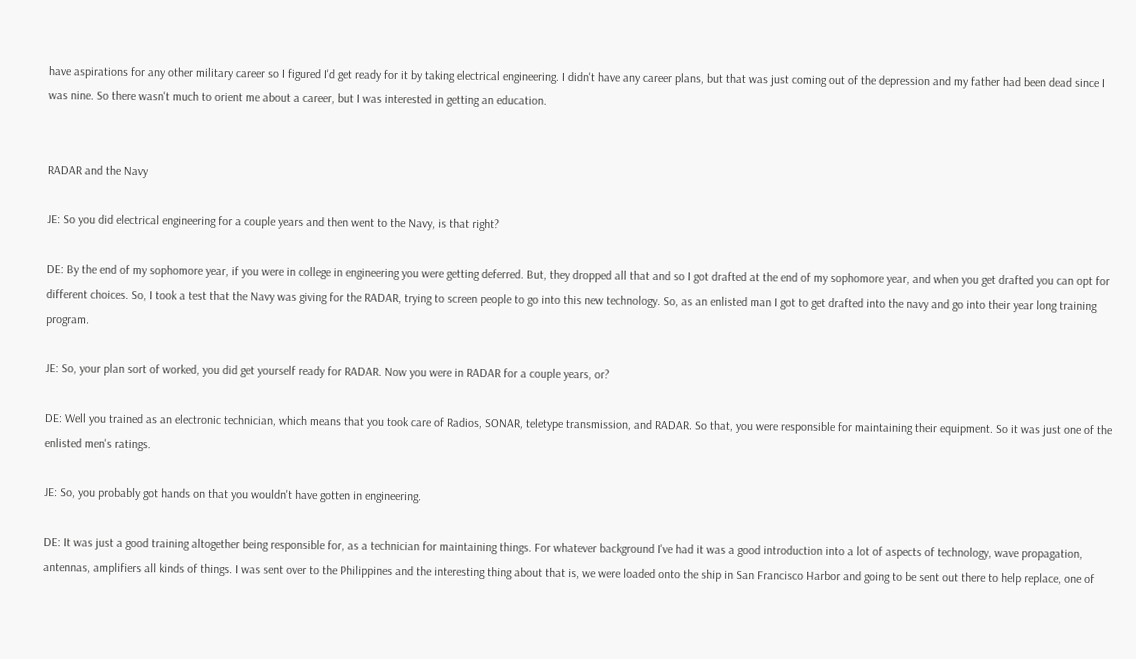have aspirations for any other military career so I figured I'd get ready for it by taking electrical engineering. I didn't have any career plans, but that was just coming out of the depression and my father had been dead since I was nine. So there wasn't much to orient me about a career, but I was interested in getting an education.


RADAR and the Navy

JE: So you did electrical engineering for a couple years and then went to the Navy, is that right?

DE: By the end of my sophomore year, if you were in college in engineering you were getting deferred. But, they dropped all that and so I got drafted at the end of my sophomore year, and when you get drafted you can opt for different choices. So, I took a test that the Navy was giving for the RADAR, trying to screen people to go into this new technology. So, as an enlisted man I got to get drafted into the navy and go into their year long training program.

JE: So, your plan sort of worked, you did get yourself ready for RADAR. Now you were in RADAR for a couple years, or?

DE: Well you trained as an electronic technician, which means that you took care of Radios, SONAR, teletype transmission, and RADAR. So that, you were responsible for maintaining their equipment. So it was just one of the enlisted men's ratings.

JE: So, you probably got hands on that you wouldn't have gotten in engineering.

DE: It was just a good training altogether being responsible for, as a technician for maintaining things. For whatever background I've had it was a good introduction into a lot of aspects of technology, wave propagation, antennas, amplifiers all kinds of things. I was sent over to the Philippines and the interesting thing about that is, we were loaded onto the ship in San Francisco Harbor and going to be sent out there to help replace, one of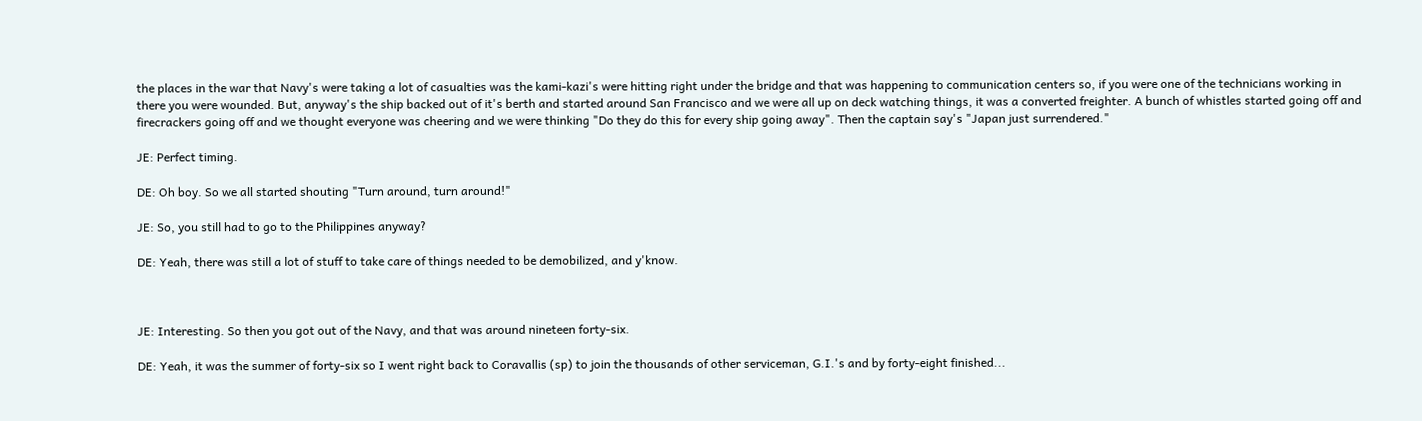the places in the war that Navy's were taking a lot of casualties was the kami-kazi's were hitting right under the bridge and that was happening to communication centers so, if you were one of the technicians working in there you were wounded. But, anyway's the ship backed out of it's berth and started around San Francisco and we were all up on deck watching things, it was a converted freighter. A bunch of whistles started going off and firecrackers going off and we thought everyone was cheering and we were thinking "Do they do this for every ship going away". Then the captain say's "Japan just surrendered."

JE: Perfect timing.

DE: Oh boy. So we all started shouting "Turn around, turn around!"

JE: So, you still had to go to the Philippines anyway?

DE: Yeah, there was still a lot of stuff to take care of things needed to be demobilized, and y'know.



JE: Interesting. So then you got out of the Navy, and that was around nineteen forty-six.

DE: Yeah, it was the summer of forty-six so I went right back to Coravallis (sp) to join the thousands of other serviceman, G.I.'s and by forty-eight finished...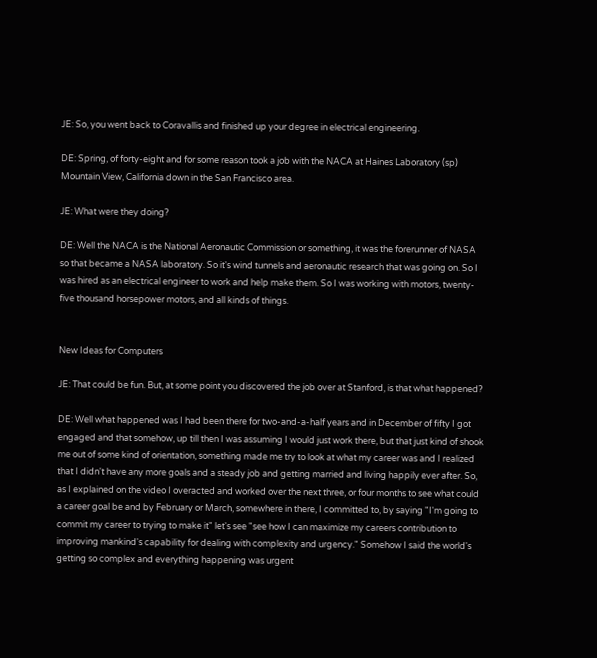JE: So, you went back to Coravallis and finished up your degree in electrical engineering.

DE: Spring, of forty-eight and for some reason took a job with the NACA at Haines Laboratory (sp) Mountain View, California down in the San Francisco area.

JE: What were they doing?

DE: Well the NACA is the National Aeronautic Commission or something, it was the forerunner of NASA so that became a NASA laboratory. So it's wind tunnels and aeronautic research that was going on. So I was hired as an electrical engineer to work and help make them. So I was working with motors, twenty-five thousand horsepower motors, and all kinds of things.


New Ideas for Computers

JE: That could be fun. But, at some point you discovered the job over at Stanford, is that what happened?

DE: Well what happened was I had been there for two-and-a-half years and in December of fifty I got engaged and that somehow, up till then I was assuming I would just work there, but that just kind of shook me out of some kind of orientation, something made me try to look at what my career was and I realized that I didn't have any more goals and a steady job and getting married and living happily ever after. So, as I explained on the video I overacted and worked over the next three, or four months to see what could a career goal be and by February or March, somewhere in there, I committed to, by saying "I'm going to commit my career to trying to make it" let's see "see how I can maximize my careers contribution to improving mankind's capability for dealing with complexity and urgency." Somehow I said the world's getting so complex and everything happening was urgent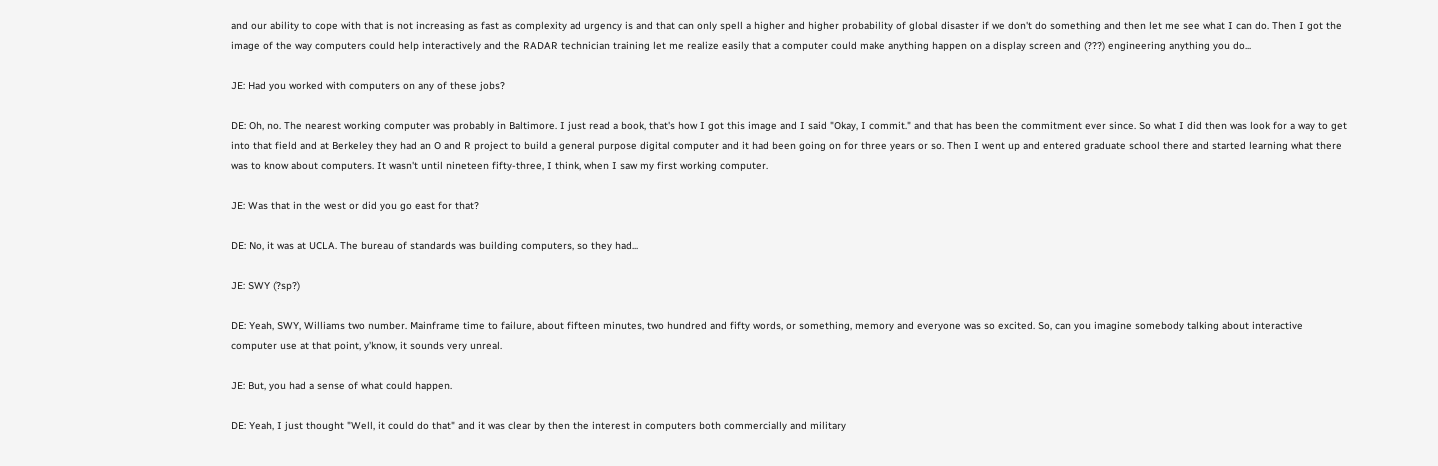and our ability to cope with that is not increasing as fast as complexity ad urgency is and that can only spell a higher and higher probability of global disaster if we don't do something and then let me see what I can do. Then I got the image of the way computers could help interactively and the RADAR technician training let me realize easily that a computer could make anything happen on a display screen and (???) engineering anything you do...

JE: Had you worked with computers on any of these jobs?

DE: Oh, no. The nearest working computer was probably in Baltimore. I just read a book, that's how I got this image and I said "Okay, I commit." and that has been the commitment ever since. So what I did then was look for a way to get into that field and at Berkeley they had an O and R project to build a general purpose digital computer and it had been going on for three years or so. Then I went up and entered graduate school there and started learning what there was to know about computers. It wasn't until nineteen fifty-three, I think, when I saw my first working computer.

JE: Was that in the west or did you go east for that?

DE: No, it was at UCLA. The bureau of standards was building computers, so they had...

JE: SWY (?sp?)

DE: Yeah, SWY, Williams two number. Mainframe time to failure, about fifteen minutes, two hundred and fifty words, or something, memory and everyone was so excited. So, can you imagine somebody talking about interactive computer use at that point, y'know, it sounds very unreal.

JE: But, you had a sense of what could happen.

DE: Yeah, I just thought "Well, it could do that" and it was clear by then the interest in computers both commercially and military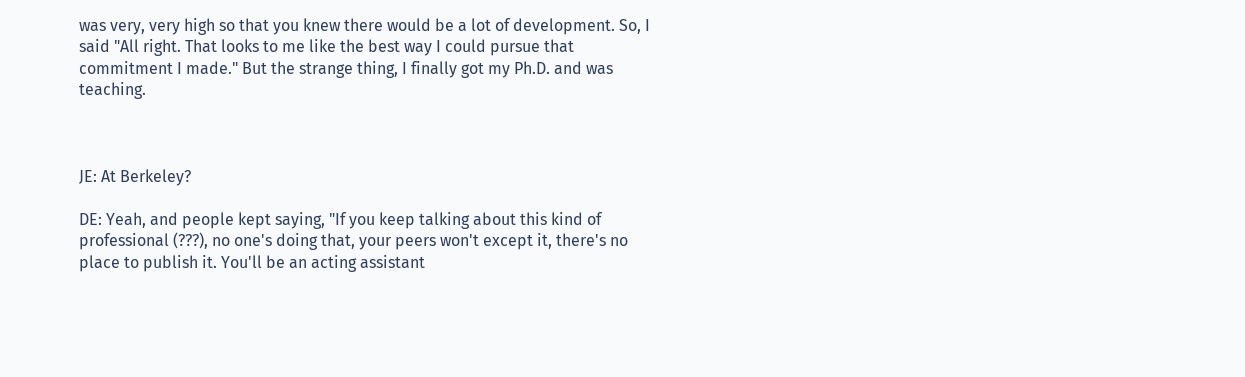was very, very high so that you knew there would be a lot of development. So, I said "All right. That looks to me like the best way I could pursue that commitment I made." But the strange thing, I finally got my Ph.D. and was teaching.



JE: At Berkeley?

DE: Yeah, and people kept saying, "If you keep talking about this kind of professional (???), no one's doing that, your peers won't except it, there's no place to publish it. You'll be an acting assistant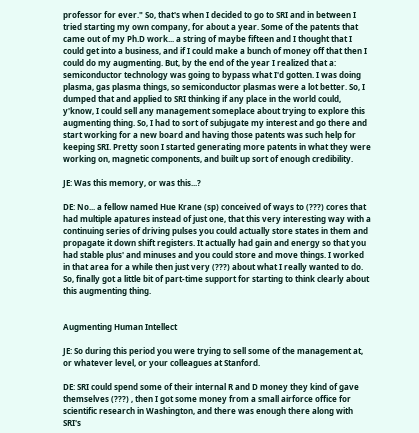professor for ever." So, that's when I decided to go to SRI and in between I tried starting my own company, for about a year. Some of the patents that came out of my Ph.D work... a string of maybe fifteen and I thought that I could get into a business, and if I could make a bunch of money off that then I could do my augmenting. But, by the end of the year I realized that a: semiconductor technology was going to bypass what I'd gotten. I was doing plasma, gas plasma things, so semiconductor plasmas were a lot better. So, I dumped that and applied to SRI thinking if any place in the world could, y'know, I could sell any management someplace about trying to explore this augmenting thing. So, I had to sort of subjugate my interest and go there and start working for a new board and having those patents was such help for keeping SRI. Pretty soon I started generating more patents in what they were working on, magnetic components, and built up sort of enough credibility.

JE: Was this memory, or was this...?

DE: No... a fellow named Hue Krane (sp) conceived of ways to (???) cores that had multiple apatures instead of just one, that this very interesting way with a continuing series of driving pulses you could actually store states in them and propagate it down shift registers. It actually had gain and energy so that you had stable plus' and minuses and you could store and move things. I worked in that area for a while then just very (???) about what I really wanted to do. So, finally got a little bit of part-time support for starting to think clearly about this augmenting thing.


Augmenting Human Intellect

JE: So during this period you were trying to sell some of the management at, or whatever level, or your colleagues at Stanford.

DE: SRI could spend some of their internal R and D money they kind of gave themselves (???) , then I got some money from a small airforce office for scientific research in Washington, and there was enough there along with SRI's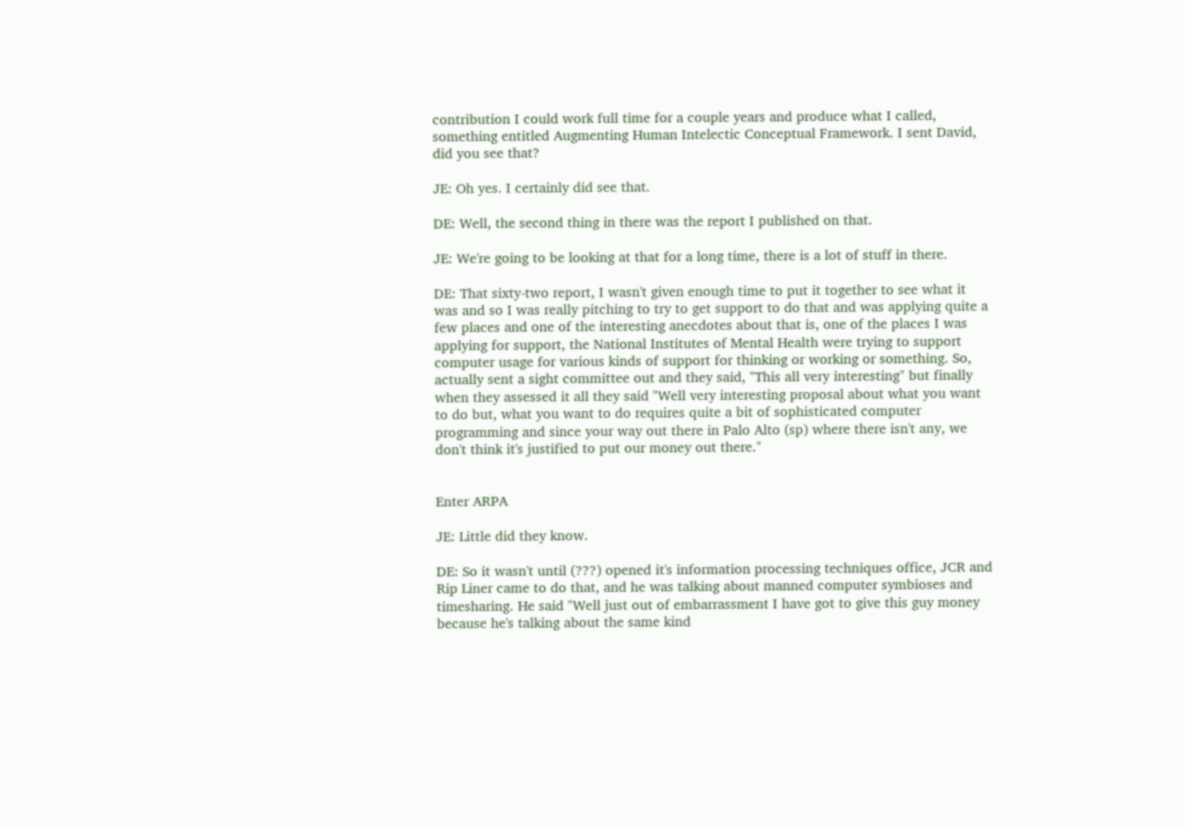contribution I could work full time for a couple years and produce what I called, something entitled Augmenting Human Intelectic Conceptual Framework. I sent David, did you see that?

JE: Oh yes. I certainly did see that.

DE: Well, the second thing in there was the report I published on that.

JE: We're going to be looking at that for a long time, there is a lot of stuff in there.

DE: That sixty-two report, I wasn't given enough time to put it together to see what it was and so I was really pitching to try to get support to do that and was applying quite a few places and one of the interesting anecdotes about that is, one of the places I was applying for support, the National Institutes of Mental Health were trying to support computer usage for various kinds of support for thinking or working or something. So, actually sent a sight committee out and they said, "This all very interesting" but finally when they assessed it all they said "Well very interesting proposal about what you want to do but, what you want to do requires quite a bit of sophisticated computer programming and since your way out there in Palo Alto (sp) where there isn't any, we don't think it's justified to put our money out there."


Enter ARPA

JE: Little did they know.

DE: So it wasn't until (???) opened it's information processing techniques office, JCR and Rip Liner came to do that, and he was talking about manned computer symbioses and timesharing. He said "Well just out of embarrassment I have got to give this guy money because he's talking about the same kind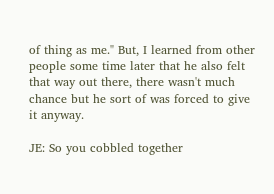of thing as me." But, I learned from other people some time later that he also felt that way out there, there wasn't much chance but he sort of was forced to give it anyway.

JE: So you cobbled together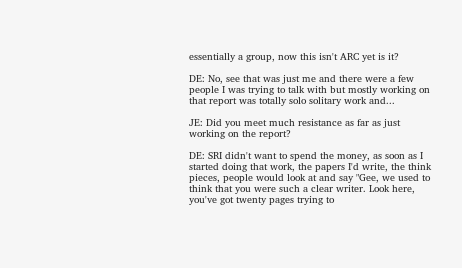essentially a group, now this isn't ARC yet is it?

DE: No, see that was just me and there were a few people I was trying to talk with but mostly working on that report was totally solo solitary work and...

JE: Did you meet much resistance as far as just working on the report?

DE: SRI didn't want to spend the money, as soon as I started doing that work, the papers I'd write, the think pieces, people would look at and say "Gee, we used to think that you were such a clear writer. Look here, you've got twenty pages trying to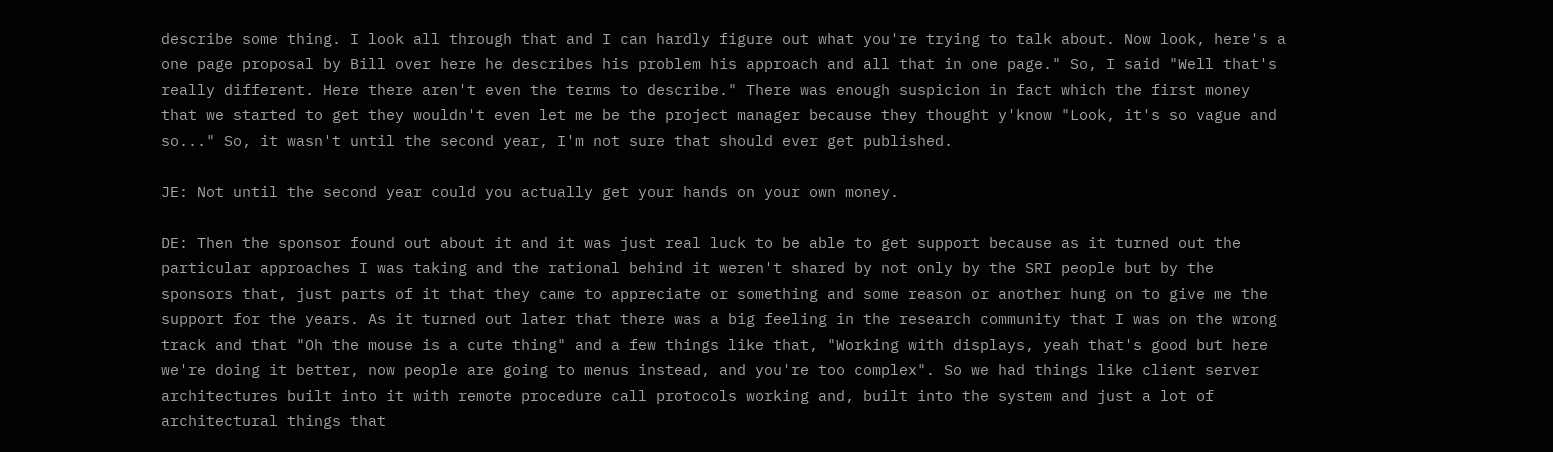describe some thing. I look all through that and I can hardly figure out what you're trying to talk about. Now look, here's a one page proposal by Bill over here he describes his problem his approach and all that in one page." So, I said "Well that's really different. Here there aren't even the terms to describe." There was enough suspicion in fact which the first money that we started to get they wouldn't even let me be the project manager because they thought y'know "Look, it's so vague and so..." So, it wasn't until the second year, I'm not sure that should ever get published.

JE: Not until the second year could you actually get your hands on your own money.

DE: Then the sponsor found out about it and it was just real luck to be able to get support because as it turned out the particular approaches I was taking and the rational behind it weren't shared by not only by the SRI people but by the sponsors that, just parts of it that they came to appreciate or something and some reason or another hung on to give me the support for the years. As it turned out later that there was a big feeling in the research community that I was on the wrong track and that "Oh the mouse is a cute thing" and a few things like that, "Working with displays, yeah that's good but here we're doing it better, now people are going to menus instead, and you're too complex". So we had things like client server architectures built into it with remote procedure call protocols working and, built into the system and just a lot of architectural things that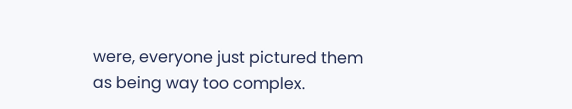were, everyone just pictured them as being way too complex.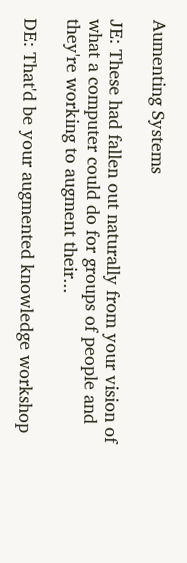Aumenting Systems

JE: These had fallen out naturally from your vision of what a computer could do for groups of people and they're working to augment their...

DE: That'd be your augmented knowledge workshop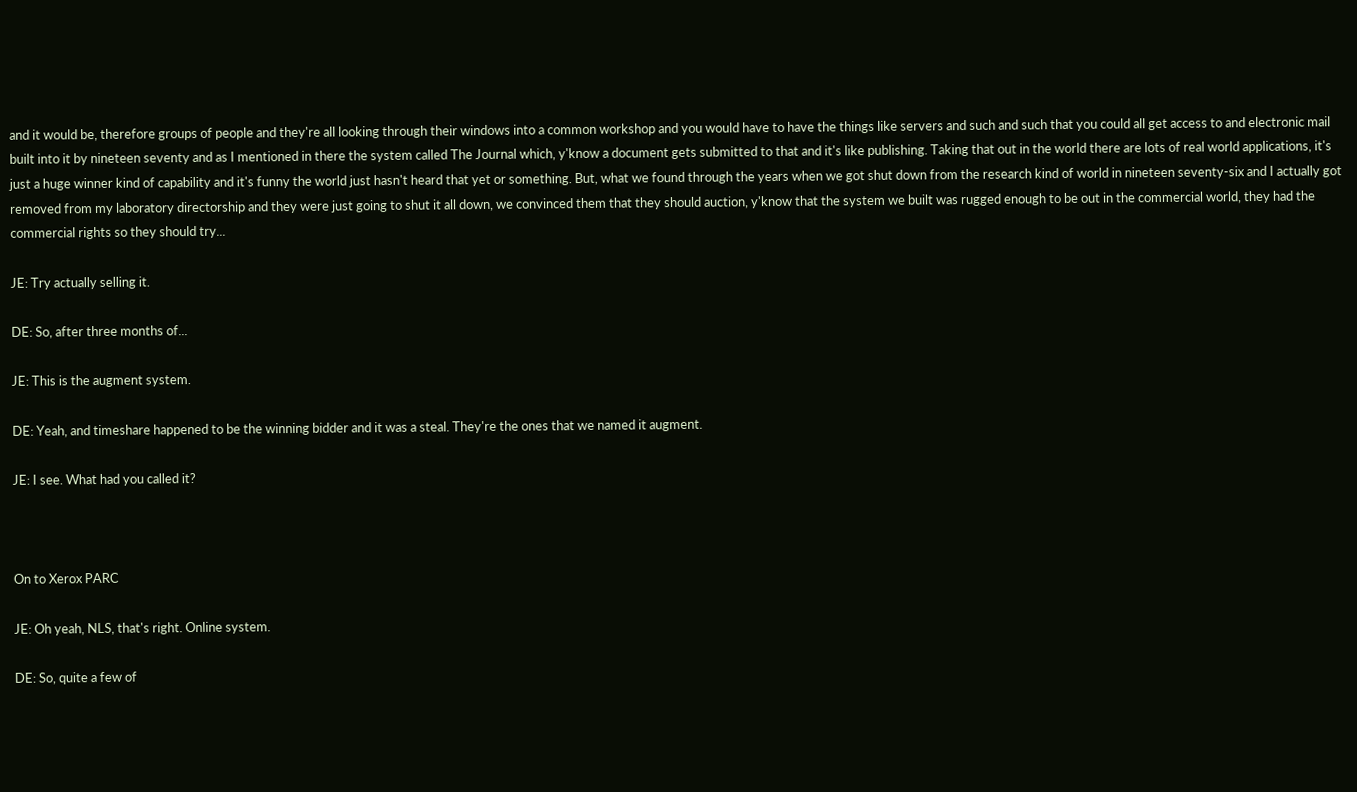and it would be, therefore groups of people and they're all looking through their windows into a common workshop and you would have to have the things like servers and such and such that you could all get access to and electronic mail built into it by nineteen seventy and as I mentioned in there the system called The Journal which, y'know a document gets submitted to that and it's like publishing. Taking that out in the world there are lots of real world applications, it's just a huge winner kind of capability and it's funny the world just hasn't heard that yet or something. But, what we found through the years when we got shut down from the research kind of world in nineteen seventy-six and I actually got removed from my laboratory directorship and they were just going to shut it all down, we convinced them that they should auction, y'know that the system we built was rugged enough to be out in the commercial world, they had the commercial rights so they should try...

JE: Try actually selling it.

DE: So, after three months of...

JE: This is the augment system.

DE: Yeah, and timeshare happened to be the winning bidder and it was a steal. They're the ones that we named it augment.

JE: I see. What had you called it?



On to Xerox PARC

JE: Oh yeah, NLS, that's right. Online system.

DE: So, quite a few of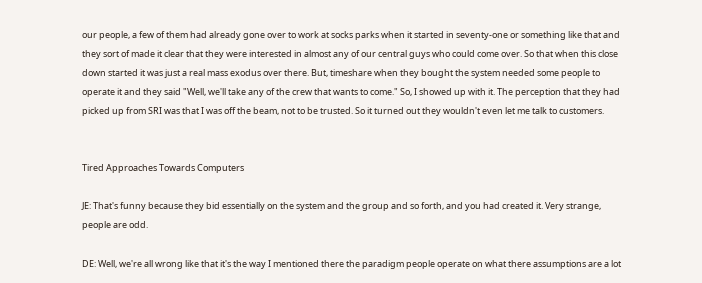our people, a few of them had already gone over to work at socks parks when it started in seventy-one or something like that and they sort of made it clear that they were interested in almost any of our central guys who could come over. So that when this close down started it was just a real mass exodus over there. But, timeshare when they bought the system needed some people to operate it and they said "Well, we'll take any of the crew that wants to come." So, I showed up with it. The perception that they had picked up from SRI was that I was off the beam, not to be trusted. So it turned out they wouldn't even let me talk to customers.


Tired Approaches Towards Computers

JE: That's funny because they bid essentially on the system and the group and so forth, and you had created it. Very strange, people are odd.

DE: Well, we're all wrong like that it's the way I mentioned there the paradigm people operate on what there assumptions are a lot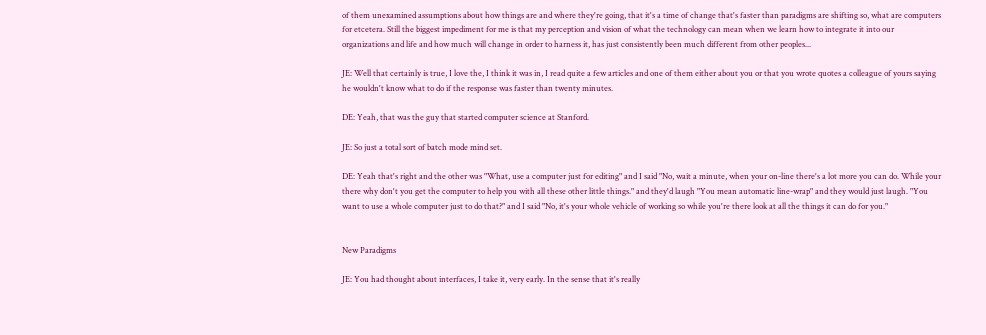of them unexamined assumptions about how things are and where they're going, that it's a time of change that's faster than paradigms are shifting so, what are computers for etcetera. Still the biggest impediment for me is that my perception and vision of what the technology can mean when we learn how to integrate it into our organizations and life and how much will change in order to harness it, has just consistently been much different from other peoples...

JE: Well that certainly is true, I love the, I think it was in, I read quite a few articles and one of them either about you or that you wrote quotes a colleague of yours saying he wouldn't know what to do if the response was faster than twenty minutes.

DE: Yeah, that was the guy that started computer science at Stanford.

JE: So just a total sort of batch mode mind set.

DE: Yeah that's right and the other was "What, use a computer just for editing" and I said "No, wait a minute, when your on-line there's a lot more you can do. While your there why don't you get the computer to help you with all these other little things." and they'd laugh "You mean automatic line-wrap" and they would just laugh. "You want to use a whole computer just to do that?" and I said "No, it's your whole vehicle of working so while you're there look at all the things it can do for you."


New Paradigms

JE: You had thought about interfaces, I take it, very early. In the sense that it's really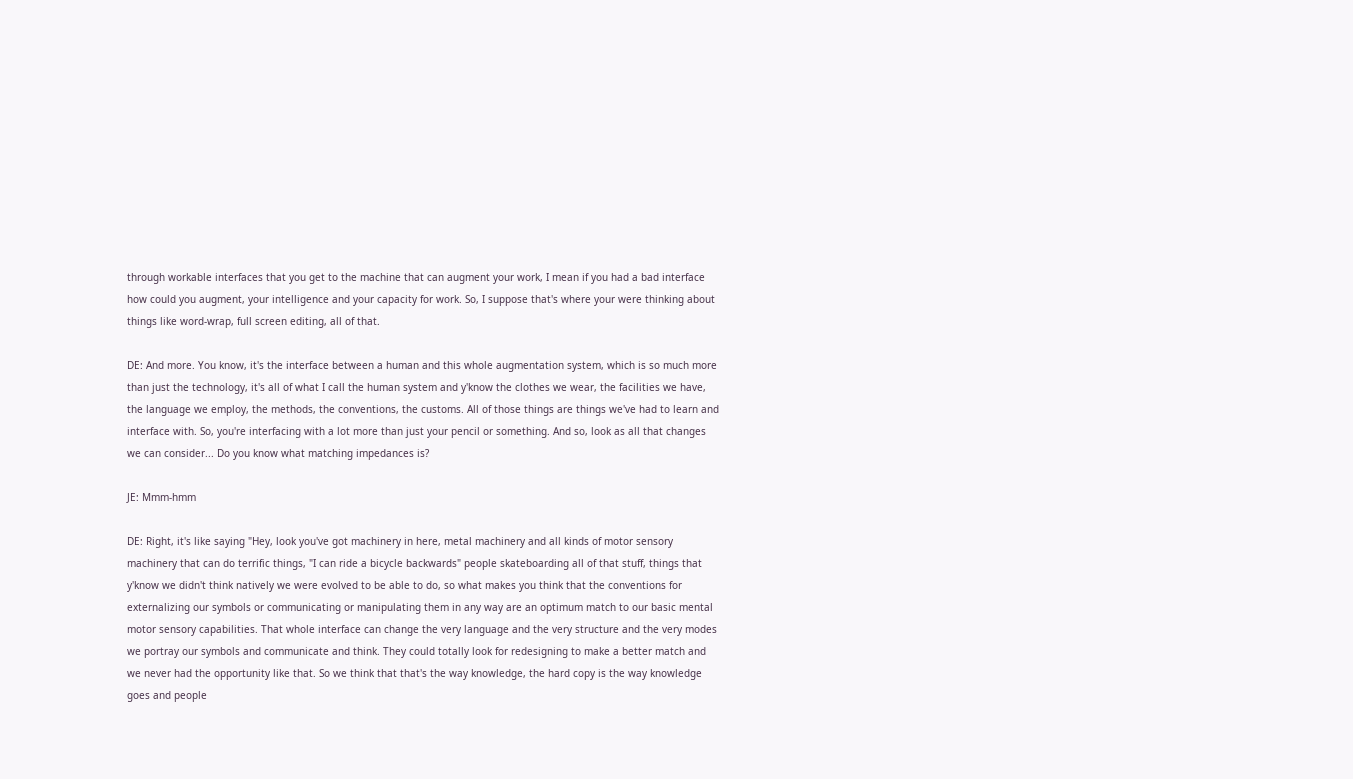through workable interfaces that you get to the machine that can augment your work, I mean if you had a bad interface how could you augment, your intelligence and your capacity for work. So, I suppose that's where your were thinking about things like word-wrap, full screen editing, all of that.

DE: And more. You know, it's the interface between a human and this whole augmentation system, which is so much more than just the technology, it's all of what I call the human system and y'know the clothes we wear, the facilities we have, the language we employ, the methods, the conventions, the customs. All of those things are things we've had to learn and interface with. So, you're interfacing with a lot more than just your pencil or something. And so, look as all that changes we can consider... Do you know what matching impedances is?

JE: Mmm-hmm

DE: Right, it's like saying "Hey, look you've got machinery in here, metal machinery and all kinds of motor sensory machinery that can do terrific things, "I can ride a bicycle backwards" people skateboarding all of that stuff, things that y'know we didn't think natively we were evolved to be able to do, so what makes you think that the conventions for externalizing our symbols or communicating or manipulating them in any way are an optimum match to our basic mental motor sensory capabilities. That whole interface can change the very language and the very structure and the very modes we portray our symbols and communicate and think. They could totally look for redesigning to make a better match and we never had the opportunity like that. So we think that that's the way knowledge, the hard copy is the way knowledge goes and people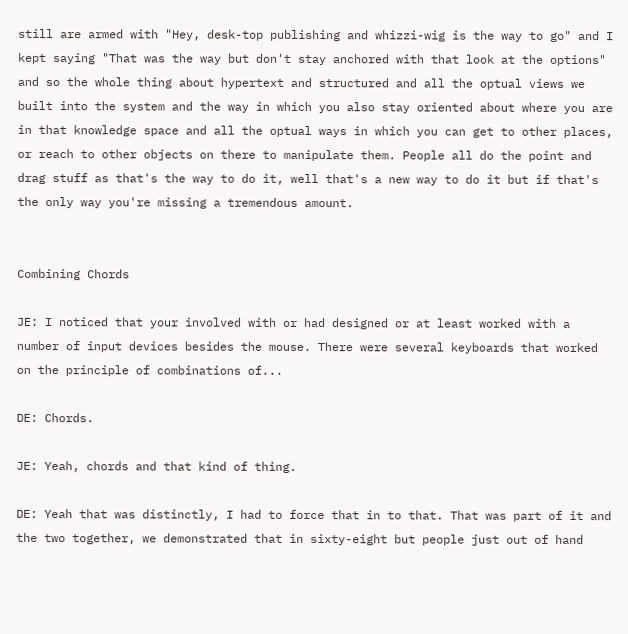still are armed with "Hey, desk-top publishing and whizzi-wig is the way to go" and I kept saying "That was the way but don't stay anchored with that look at the options" and so the whole thing about hypertext and structured and all the optual views we built into the system and the way in which you also stay oriented about where you are in that knowledge space and all the optual ways in which you can get to other places, or reach to other objects on there to manipulate them. People all do the point and drag stuff as that's the way to do it, well that's a new way to do it but if that's the only way you're missing a tremendous amount.


Combining Chords

JE: I noticed that your involved with or had designed or at least worked with a number of input devices besides the mouse. There were several keyboards that worked on the principle of combinations of...

DE: Chords.

JE: Yeah, chords and that kind of thing.

DE: Yeah that was distinctly, I had to force that in to that. That was part of it and the two together, we demonstrated that in sixty-eight but people just out of hand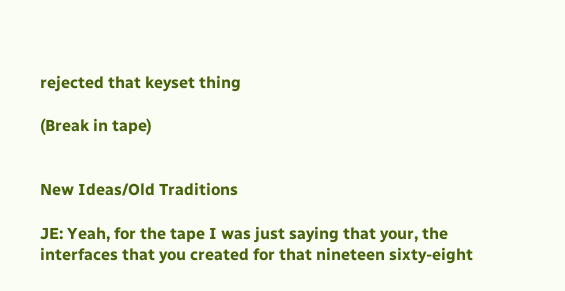rejected that keyset thing

(Break in tape)


New Ideas/Old Traditions

JE: Yeah, for the tape I was just saying that your, the interfaces that you created for that nineteen sixty-eight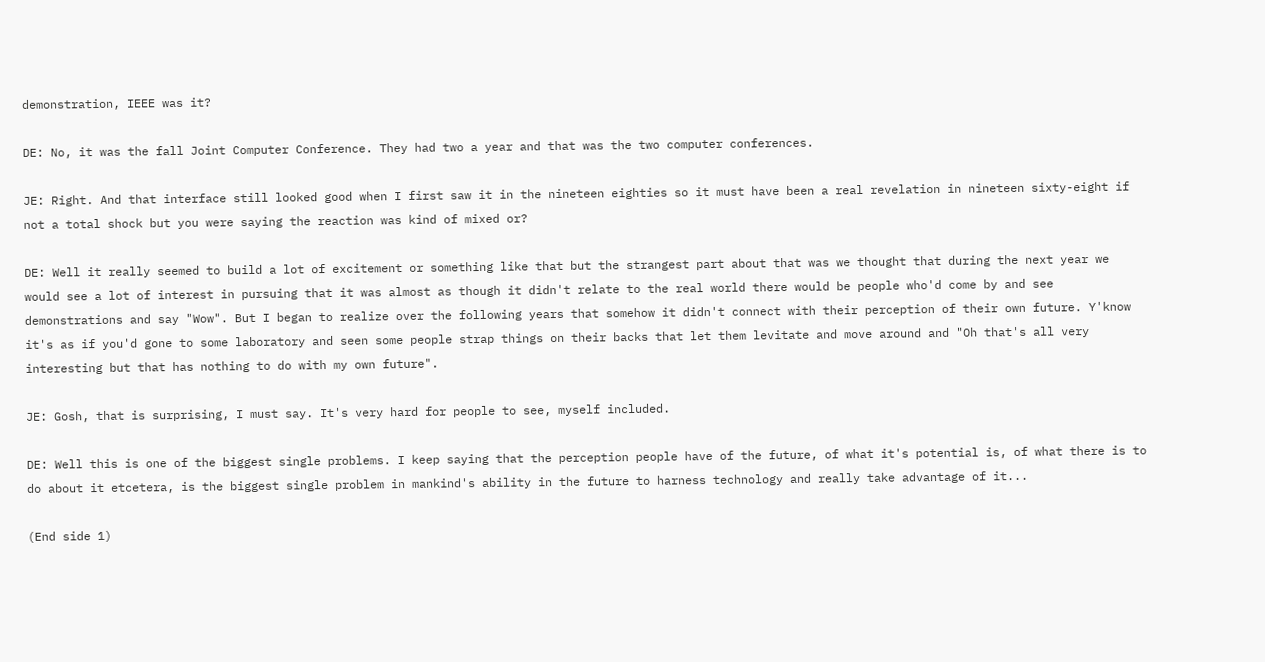demonstration, IEEE was it?

DE: No, it was the fall Joint Computer Conference. They had two a year and that was the two computer conferences.

JE: Right. And that interface still looked good when I first saw it in the nineteen eighties so it must have been a real revelation in nineteen sixty-eight if not a total shock but you were saying the reaction was kind of mixed or?

DE: Well it really seemed to build a lot of excitement or something like that but the strangest part about that was we thought that during the next year we would see a lot of interest in pursuing that it was almost as though it didn't relate to the real world there would be people who'd come by and see demonstrations and say "Wow". But I began to realize over the following years that somehow it didn't connect with their perception of their own future. Y'know it's as if you'd gone to some laboratory and seen some people strap things on their backs that let them levitate and move around and "Oh that's all very interesting but that has nothing to do with my own future".

JE: Gosh, that is surprising, I must say. It's very hard for people to see, myself included.

DE: Well this is one of the biggest single problems. I keep saying that the perception people have of the future, of what it's potential is, of what there is to do about it etcetera, is the biggest single problem in mankind's ability in the future to harness technology and really take advantage of it...

(End side 1)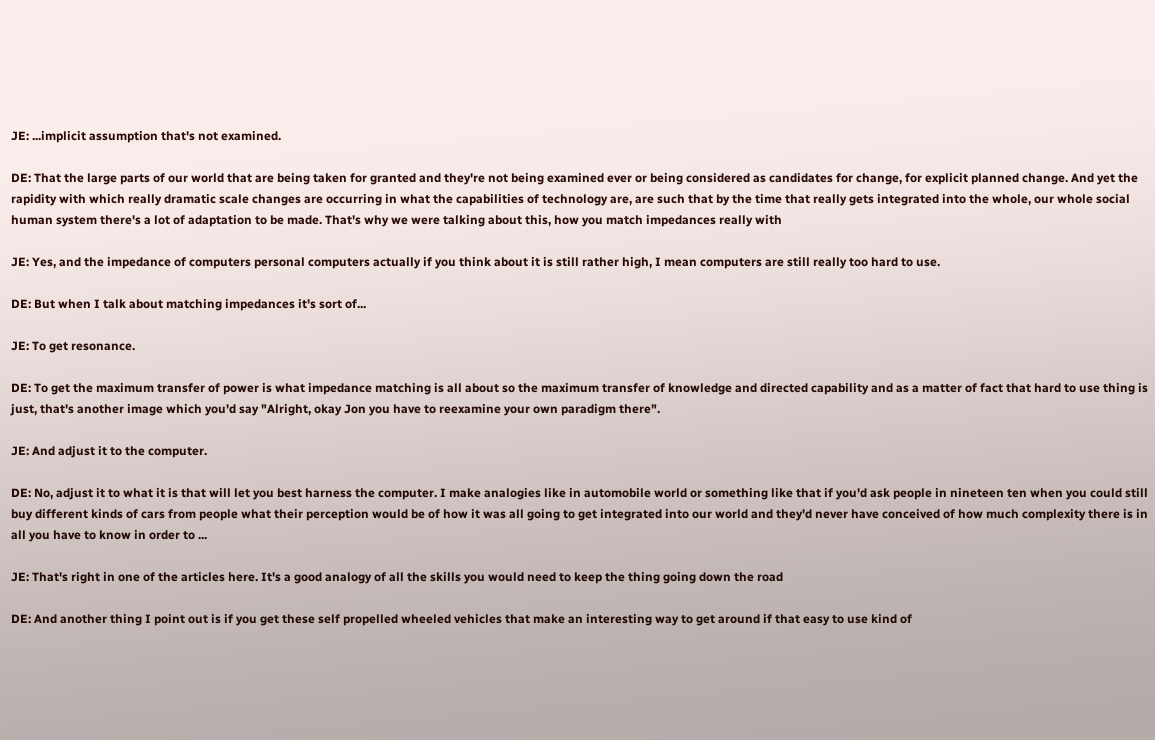JE: ...implicit assumption that's not examined.

DE: That the large parts of our world that are being taken for granted and they're not being examined ever or being considered as candidates for change, for explicit planned change. And yet the rapidity with which really dramatic scale changes are occurring in what the capabilities of technology are, are such that by the time that really gets integrated into the whole, our whole social human system there's a lot of adaptation to be made. That's why we were talking about this, how you match impedances really with

JE: Yes, and the impedance of computers personal computers actually if you think about it is still rather high, I mean computers are still really too hard to use.

DE: But when I talk about matching impedances it's sort of...

JE: To get resonance.

DE: To get the maximum transfer of power is what impedance matching is all about so the maximum transfer of knowledge and directed capability and as a matter of fact that hard to use thing is just, that's another image which you'd say "Alright, okay Jon you have to reexamine your own paradigm there".

JE: And adjust it to the computer.

DE: No, adjust it to what it is that will let you best harness the computer. I make analogies like in automobile world or something like that if you'd ask people in nineteen ten when you could still buy different kinds of cars from people what their perception would be of how it was all going to get integrated into our world and they'd never have conceived of how much complexity there is in all you have to know in order to ...

JE: That's right in one of the articles here. It's a good analogy of all the skills you would need to keep the thing going down the road

DE: And another thing I point out is if you get these self propelled wheeled vehicles that make an interesting way to get around if that easy to use kind of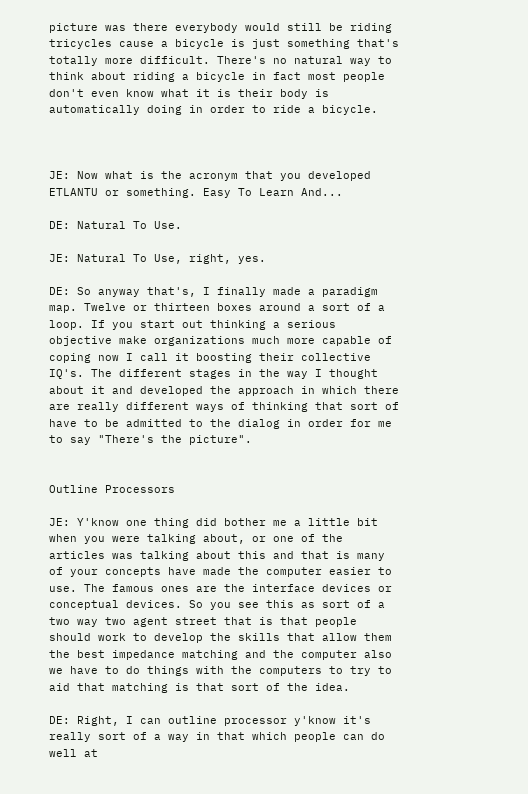picture was there everybody would still be riding tricycles cause a bicycle is just something that's totally more difficult. There's no natural way to think about riding a bicycle in fact most people don't even know what it is their body is automatically doing in order to ride a bicycle.



JE: Now what is the acronym that you developed ETLANTU or something. Easy To Learn And...

DE: Natural To Use.

JE: Natural To Use, right, yes.

DE: So anyway that's, I finally made a paradigm map. Twelve or thirteen boxes around a sort of a loop. If you start out thinking a serious objective make organizations much more capable of coping now I call it boosting their collective IQ's. The different stages in the way I thought about it and developed the approach in which there are really different ways of thinking that sort of have to be admitted to the dialog in order for me to say "There's the picture".


Outline Processors

JE: Y'know one thing did bother me a little bit when you were talking about, or one of the articles was talking about this and that is many of your concepts have made the computer easier to use. The famous ones are the interface devices or conceptual devices. So you see this as sort of a two way two agent street that is that people should work to develop the skills that allow them the best impedance matching and the computer also we have to do things with the computers to try to aid that matching is that sort of the idea.

DE: Right, I can outline processor y'know it's really sort of a way in that which people can do well at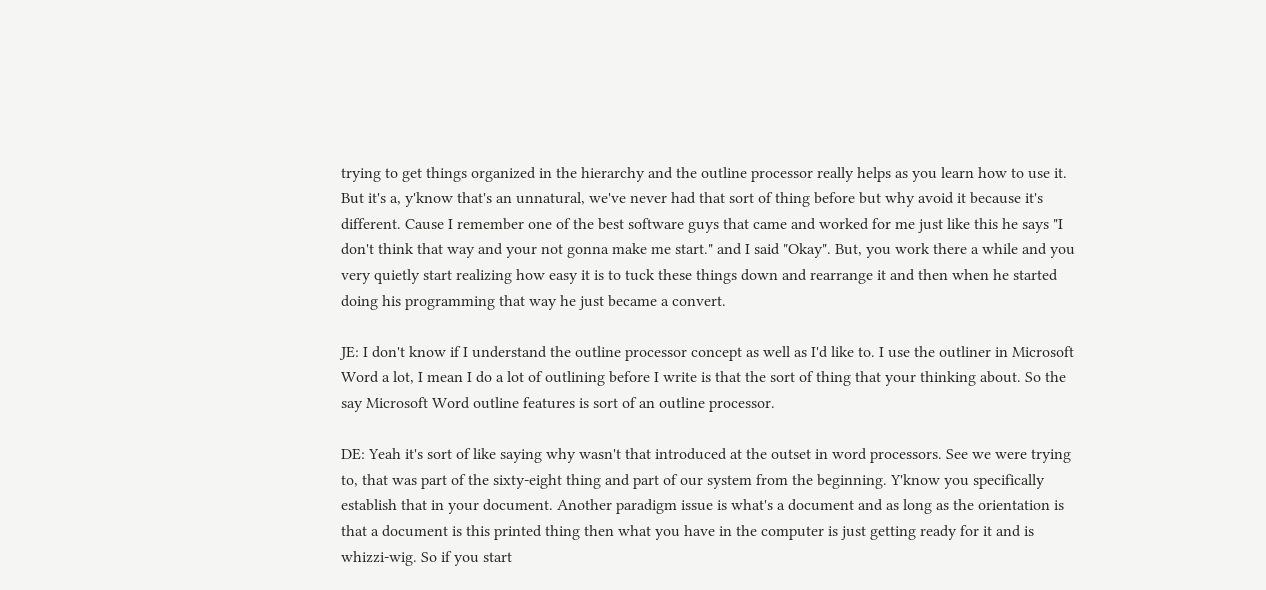trying to get things organized in the hierarchy and the outline processor really helps as you learn how to use it. But it's a, y'know that's an unnatural, we've never had that sort of thing before but why avoid it because it's different. Cause I remember one of the best software guys that came and worked for me just like this he says "I don't think that way and your not gonna make me start." and I said "Okay". But, you work there a while and you very quietly start realizing how easy it is to tuck these things down and rearrange it and then when he started doing his programming that way he just became a convert.

JE: I don't know if I understand the outline processor concept as well as I'd like to. I use the outliner in Microsoft Word a lot, I mean I do a lot of outlining before I write is that the sort of thing that your thinking about. So the say Microsoft Word outline features is sort of an outline processor.

DE: Yeah it's sort of like saying why wasn't that introduced at the outset in word processors. See we were trying to, that was part of the sixty-eight thing and part of our system from the beginning. Y'know you specifically establish that in your document. Another paradigm issue is what's a document and as long as the orientation is that a document is this printed thing then what you have in the computer is just getting ready for it and is whizzi-wig. So if you start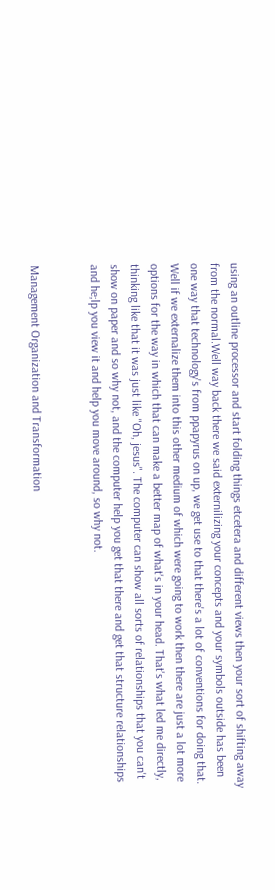using an outline processor and start folding things etcetera and different views then your sort of shifting away from the normal.Well way back there we said externilizing your concepts and your symbols outside has been one way that technology's from ppapyrus on up, we get use to that there's a lot of conventions for doing that. Well if we externalize them into this other medium of which were going to work then there are just a lot more options for the way in which that can make a better map of what's in your head. That's what led me directly, thinking like that it was just like "Oh, jesus". The computer can show all sorts of relationships that you can't show on paper and so why not, and the computer help you get that there and get that structure relationships and he;lp you view it and help you move around, so why not.


Management Organization and Transformation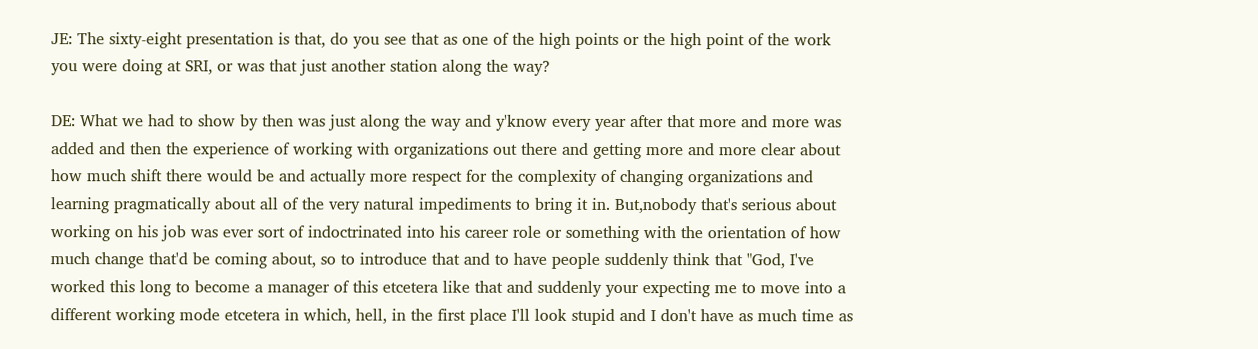JE: The sixty-eight presentation is that, do you see that as one of the high points or the high point of the work you were doing at SRI, or was that just another station along the way?

DE: What we had to show by then was just along the way and y'know every year after that more and more was added and then the experience of working with organizations out there and getting more and more clear about how much shift there would be and actually more respect for the complexity of changing organizations and learning pragmatically about all of the very natural impediments to bring it in. But,nobody that's serious about working on his job was ever sort of indoctrinated into his career role or something with the orientation of how much change that'd be coming about, so to introduce that and to have people suddenly think that "God, I've worked this long to become a manager of this etcetera like that and suddenly your expecting me to move into a different working mode etcetera in which, hell, in the first place I'll look stupid and I don't have as much time as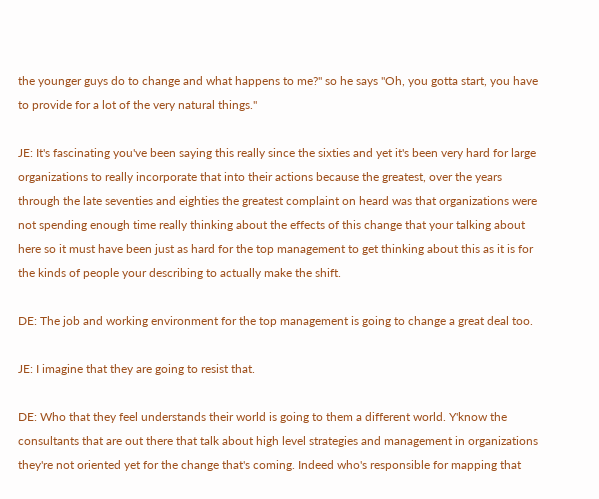the younger guys do to change and what happens to me?" so he says "Oh, you gotta start, you have to provide for a lot of the very natural things."

JE: It's fascinating you've been saying this really since the sixties and yet it's been very hard for large organizations to really incorporate that into their actions because the greatest, over the years through the late seventies and eighties the greatest complaint on heard was that organizations were not spending enough time really thinking about the effects of this change that your talking about here so it must have been just as hard for the top management to get thinking about this as it is for the kinds of people your describing to actually make the shift.

DE: The job and working environment for the top management is going to change a great deal too.

JE: I imagine that they are going to resist that.

DE: Who that they feel understands their world is going to them a different world. Y'know the consultants that are out there that talk about high level strategies and management in organizations they're not oriented yet for the change that's coming. Indeed who's responsible for mapping that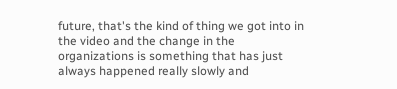future, that's the kind of thing we got into in the video and the change in the organizations is something that has just always happened really slowly and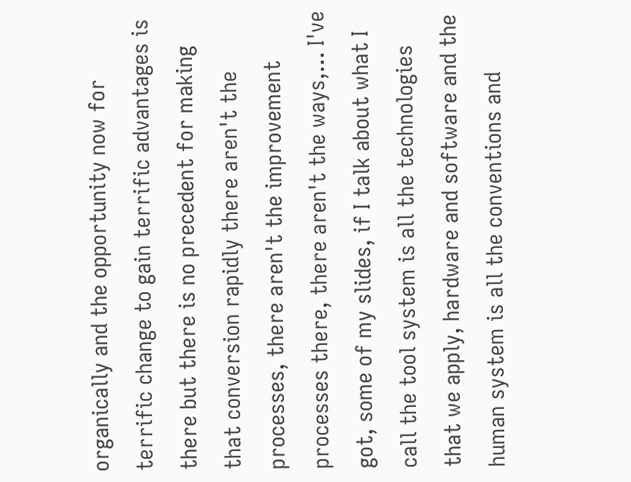organically and the opportunity now for terrific change to gain terrific advantages is there but there is no precedent for making that conversion rapidly there aren't the processes, there aren't the improvement processes there, there aren't the ways,... I've got, some of my slides, if I talk about what I call the tool system is all the technologies that we apply, hardware and software and the human system is all the conventions and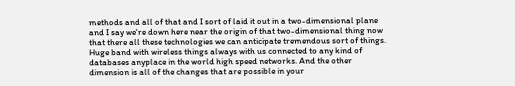methods and all of that and I sort of laid it out in a two-dimensional plane and I say we're down here near the origin of that two-dimensional thing now that there all these technologies we can anticipate tremendous sort of things. Huge band with wireless things always with us connected to any kind of databases anyplace in the world high speed networks. And the other dimension is all of the changes that are possible in your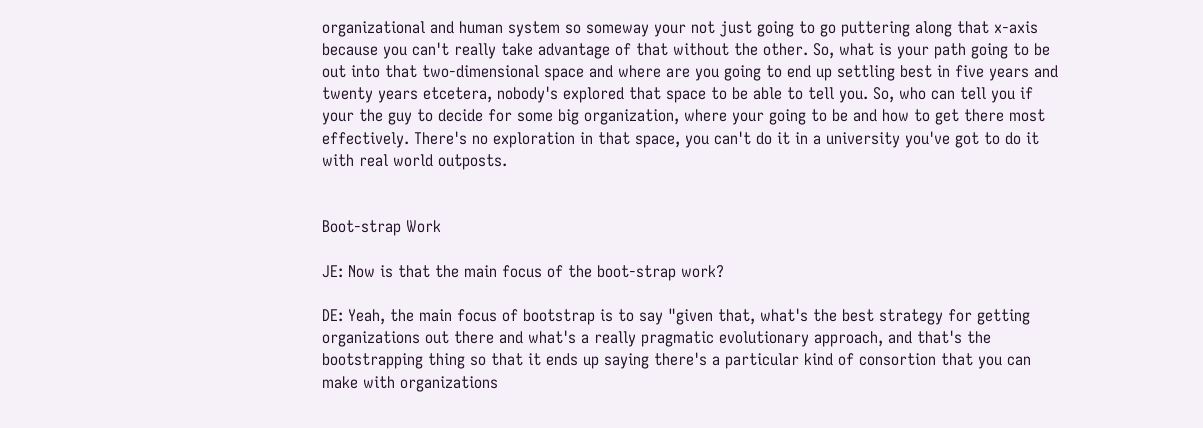organizational and human system so someway your not just going to go puttering along that x-axis because you can't really take advantage of that without the other. So, what is your path going to be out into that two-dimensional space and where are you going to end up settling best in five years and twenty years etcetera, nobody's explored that space to be able to tell you. So, who can tell you if your the guy to decide for some big organization, where your going to be and how to get there most effectively. There's no exploration in that space, you can't do it in a university you've got to do it with real world outposts.


Boot-strap Work

JE: Now is that the main focus of the boot-strap work?

DE: Yeah, the main focus of bootstrap is to say "given that, what's the best strategy for getting organizations out there and what's a really pragmatic evolutionary approach, and that's the bootstrapping thing so that it ends up saying there's a particular kind of consortion that you can make with organizations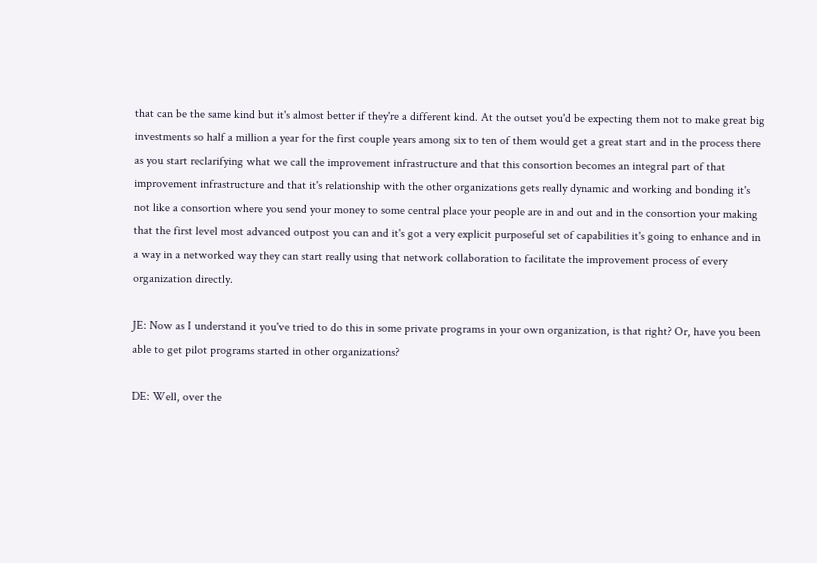that can be the same kind but it's almost better if they're a different kind. At the outset you'd be expecting them not to make great big investments so half a million a year for the first couple years among six to ten of them would get a great start and in the process there as you start reclarifying what we call the improvement infrastructure and that this consortion becomes an integral part of that improvement infrastructure and that it's relationship with the other organizations gets really dynamic and working and bonding it's not like a consortion where you send your money to some central place your people are in and out and in the consortion your making that the first level most advanced outpost you can and it's got a very explicit purposeful set of capabilities it's going to enhance and in a way in a networked way they can start really using that network collaboration to facilitate the improvement process of every organization directly.

JE: Now as I understand it you've tried to do this in some private programs in your own organization, is that right? Or, have you been able to get pilot programs started in other organizations?

DE: Well, over the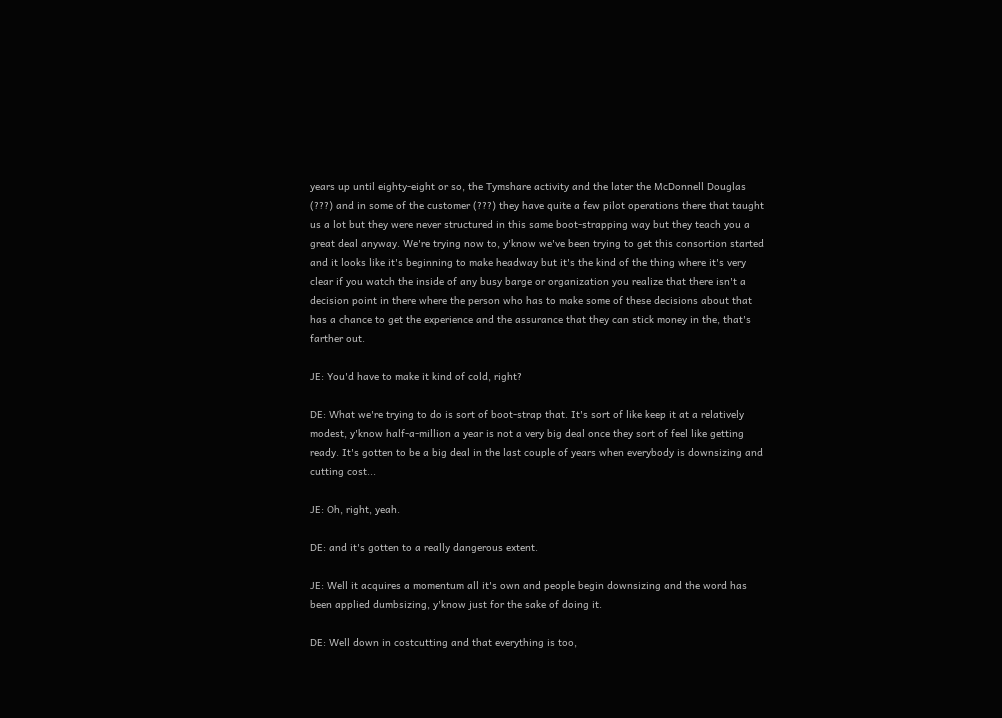years up until eighty-eight or so, the Tymshare activity and the later the McDonnell Douglas (???) and in some of the customer (???) they have quite a few pilot operations there that taught us a lot but they were never structured in this same boot-strapping way but they teach you a great deal anyway. We're trying now to, y'know we've been trying to get this consortion started and it looks like it's beginning to make headway but it's the kind of the thing where it's very clear if you watch the inside of any busy barge or organization you realize that there isn't a decision point in there where the person who has to make some of these decisions about that has a chance to get the experience and the assurance that they can stick money in the, that's farther out.

JE: You'd have to make it kind of cold, right?

DE: What we're trying to do is sort of boot-strap that. It's sort of like keep it at a relatively modest, y'know half-a-million a year is not a very big deal once they sort of feel like getting ready. It's gotten to be a big deal in the last couple of years when everybody is downsizing and cutting cost...

JE: Oh, right, yeah.

DE: and it's gotten to a really dangerous extent.

JE: Well it acquires a momentum all it's own and people begin downsizing and the word has been applied dumbsizing, y'know just for the sake of doing it.

DE: Well down in costcutting and that everything is too,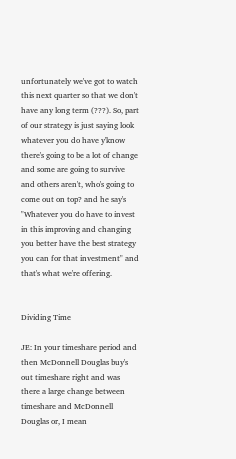unfortunately we've got to watch this next quarter so that we don't have any long term (???). So, part of our strategy is just saying look whatever you do have y'know there's going to be a lot of change and some are going to survive and others aren't, who's going to come out on top? and he say's "Whatever you do have to invest in this improving and changing you better have the best strategy you can for that investment" and that's what we're offering.


Dividing Time

JE: In your timeshare period and then McDonnell Douglas buy's out timeshare right and was there a large change between timeshare and McDonnell Douglas or, I mean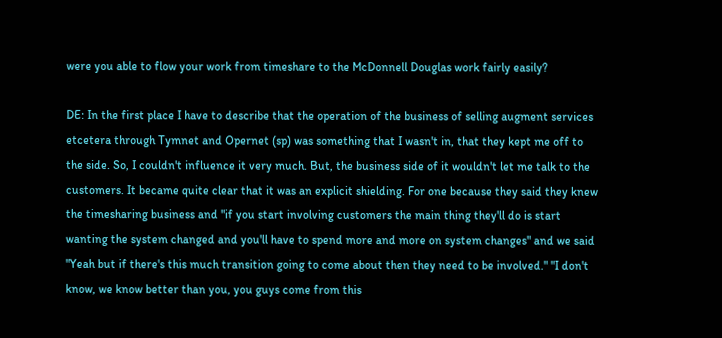were you able to flow your work from timeshare to the McDonnell Douglas work fairly easily?

DE: In the first place I have to describe that the operation of the business of selling augment services etcetera through Tymnet and Opernet (sp) was something that I wasn't in, that they kept me off to the side. So, I couldn't influence it very much. But, the business side of it wouldn't let me talk to the customers. It became quite clear that it was an explicit shielding. For one because they said they knew the timesharing business and "if you start involving customers the main thing they'll do is start wanting the system changed and you'll have to spend more and more on system changes" and we said "Yeah but if there's this much transition going to come about then they need to be involved." "I don't know, we know better than you, you guys come from this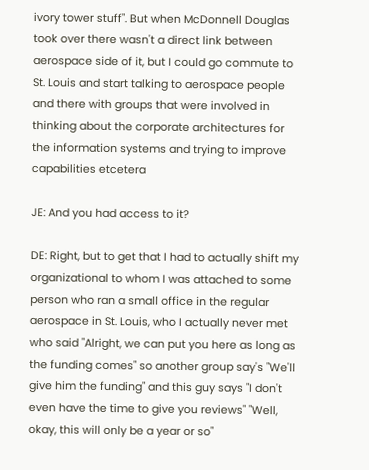ivory tower stuff". But when McDonnell Douglas took over there wasn't a direct link between aerospace side of it, but I could go commute to St. Louis and start talking to aerospace people and there with groups that were involved in thinking about the corporate architectures for the information systems and trying to improve capabilities etcetera

JE: And you had access to it?

DE: Right, but to get that I had to actually shift my organizational to whom I was attached to some person who ran a small office in the regular aerospace in St. Louis, who I actually never met who said "Alright, we can put you here as long as the funding comes" so another group say's "We'll give him the funding" and this guy says "I don't even have the time to give you reviews" "Well, okay, this will only be a year or so"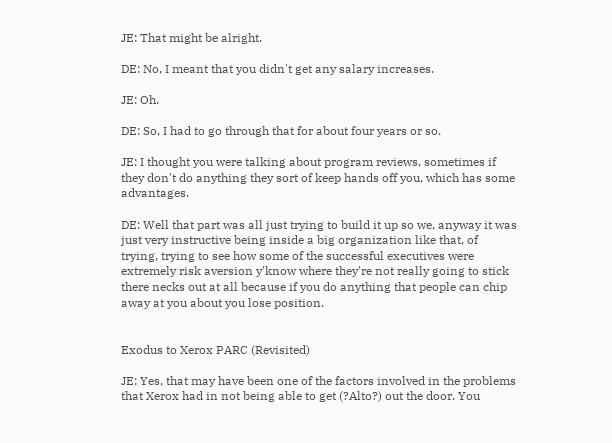JE: That might be alright.

DE: No, I meant that you didn't get any salary increases.

JE: Oh.

DE: So, I had to go through that for about four years or so.

JE: I thought you were talking about program reviews, sometimes if they don't do anything they sort of keep hands off you, which has some advantages.

DE: Well that part was all just trying to build it up so we, anyway it was just very instructive being inside a big organization like that, of trying, trying to see how some of the successful executives were extremely risk aversion y'know where they're not really going to stick there necks out at all because if you do anything that people can chip away at you about you lose position.


Exodus to Xerox PARC (Revisited)

JE: Yes, that may have been one of the factors involved in the problems that Xerox had in not being able to get (?Alto?) out the door. You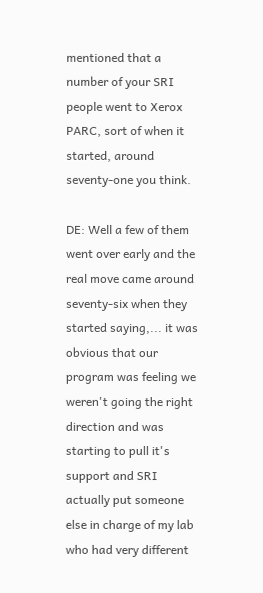mentioned that a number of your SRI people went to Xerox PARC, sort of when it started, around seventy-one you think.

DE: Well a few of them went over early and the real move came around seventy-six when they started saying,... it was obvious that our program was feeling we weren't going the right direction and was starting to pull it's support and SRI actually put someone else in charge of my lab who had very different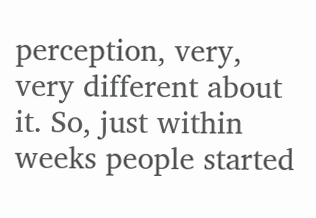perception, very, very different about it. So, just within weeks people started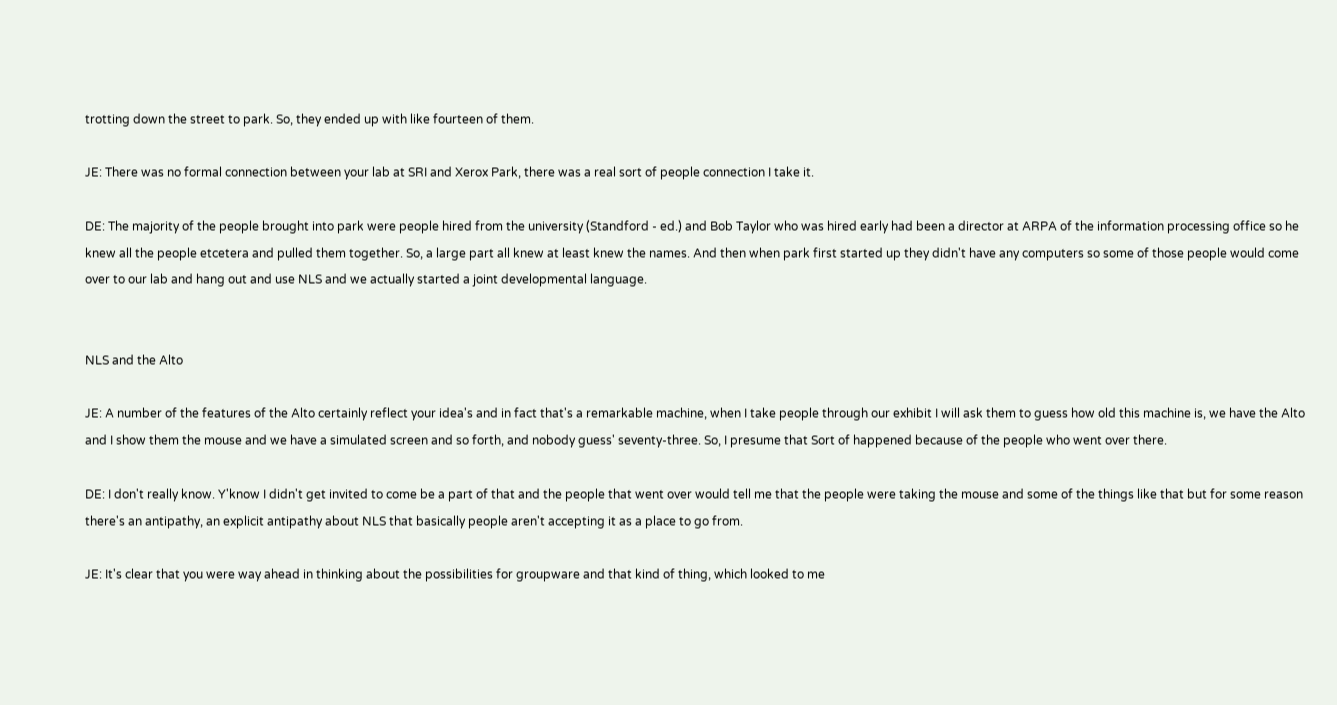trotting down the street to park. So, they ended up with like fourteen of them.

JE: There was no formal connection between your lab at SRI and Xerox Park, there was a real sort of people connection I take it.

DE: The majority of the people brought into park were people hired from the university (Standford - ed.) and Bob Taylor who was hired early had been a director at ARPA of the information processing office so he knew all the people etcetera and pulled them together. So, a large part all knew at least knew the names. And then when park first started up they didn't have any computers so some of those people would come over to our lab and hang out and use NLS and we actually started a joint developmental language.


NLS and the Alto

JE: A number of the features of the Alto certainly reflect your idea's and in fact that's a remarkable machine, when I take people through our exhibit I will ask them to guess how old this machine is, we have the Alto and I show them the mouse and we have a simulated screen and so forth, and nobody guess' seventy-three. So, I presume that Sort of happened because of the people who went over there.

DE: I don't really know. Y'know I didn't get invited to come be a part of that and the people that went over would tell me that the people were taking the mouse and some of the things like that but for some reason there's an antipathy, an explicit antipathy about NLS that basically people aren't accepting it as a place to go from.

JE: It's clear that you were way ahead in thinking about the possibilities for groupware and that kind of thing, which looked to me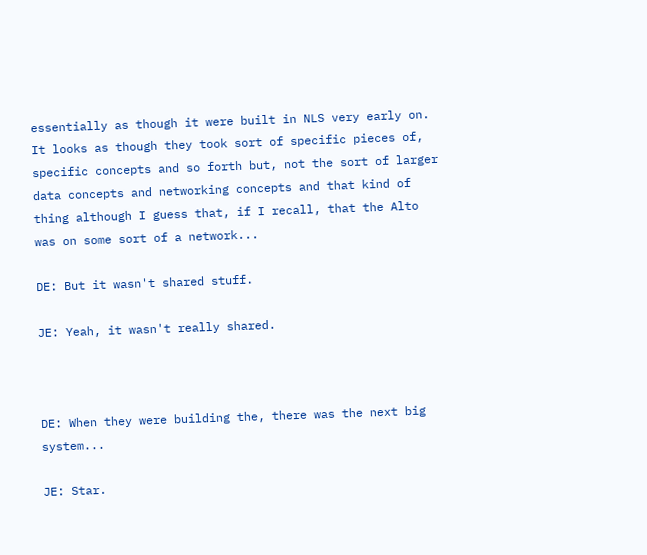essentially as though it were built in NLS very early on. It looks as though they took sort of specific pieces of, specific concepts and so forth but, not the sort of larger data concepts and networking concepts and that kind of thing although I guess that, if I recall, that the Alto was on some sort of a network...

DE: But it wasn't shared stuff.

JE: Yeah, it wasn't really shared.



DE: When they were building the, there was the next big system...

JE: Star.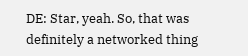DE: Star, yeah. So, that was definitely a networked thing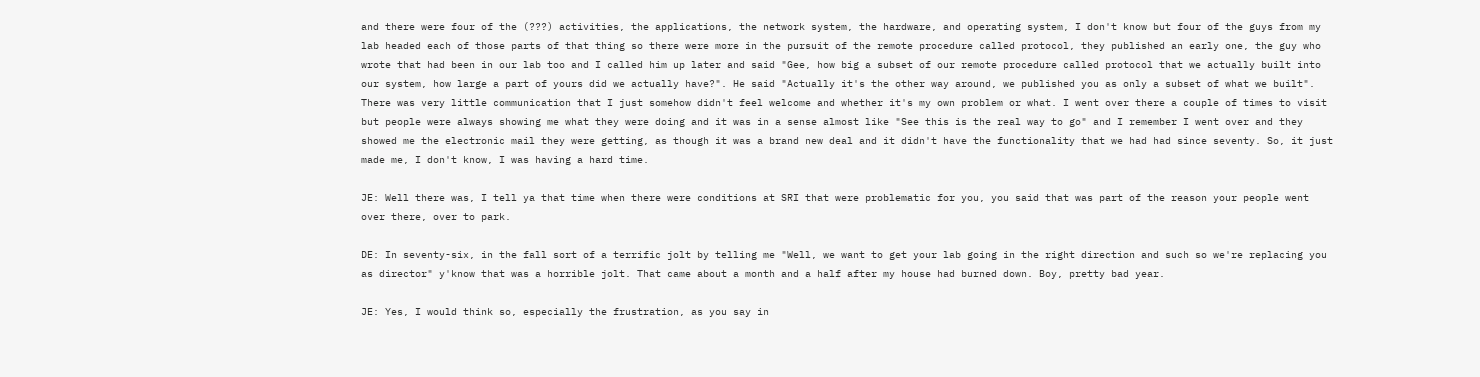and there were four of the (???) activities, the applications, the network system, the hardware, and operating system, I don't know but four of the guys from my lab headed each of those parts of that thing so there were more in the pursuit of the remote procedure called protocol, they published an early one, the guy who wrote that had been in our lab too and I called him up later and said "Gee, how big a subset of our remote procedure called protocol that we actually built into our system, how large a part of yours did we actually have?". He said "Actually it's the other way around, we published you as only a subset of what we built". There was very little communication that I just somehow didn't feel welcome and whether it's my own problem or what. I went over there a couple of times to visit but people were always showing me what they were doing and it was in a sense almost like "See this is the real way to go" and I remember I went over and they showed me the electronic mail they were getting, as though it was a brand new deal and it didn't have the functionality that we had had since seventy. So, it just made me, I don't know, I was having a hard time.

JE: Well there was, I tell ya that time when there were conditions at SRI that were problematic for you, you said that was part of the reason your people went over there, over to park.

DE: In seventy-six, in the fall sort of a terrific jolt by telling me "Well, we want to get your lab going in the right direction and such so we're replacing you as director" y'know that was a horrible jolt. That came about a month and a half after my house had burned down. Boy, pretty bad year.

JE: Yes, I would think so, especially the frustration, as you say in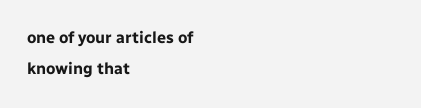one of your articles of knowing that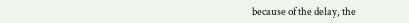because of the delay, the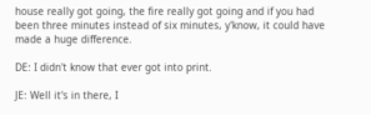house really got going, the fire really got going and if you had been three minutes instead of six minutes, y'know, it could have made a huge difference.

DE: I didn't know that ever got into print.

JE: Well it's in there, I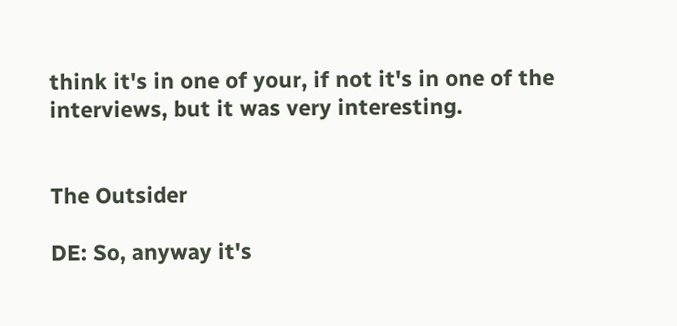think it's in one of your, if not it's in one of the interviews, but it was very interesting.


The Outsider

DE: So, anyway it's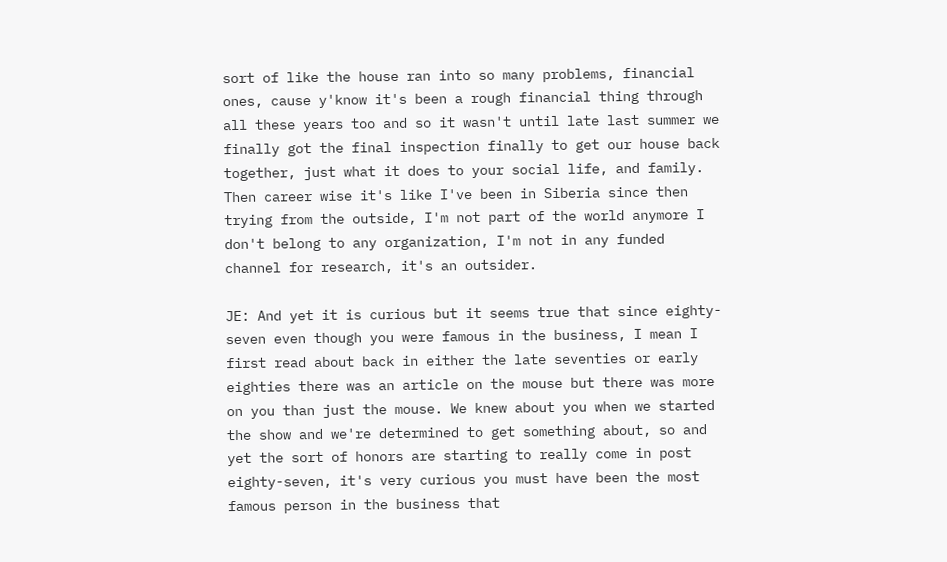sort of like the house ran into so many problems, financial ones, cause y'know it's been a rough financial thing through all these years too and so it wasn't until late last summer we finally got the final inspection finally to get our house back together, just what it does to your social life, and family. Then career wise it's like I've been in Siberia since then trying from the outside, I'm not part of the world anymore I don't belong to any organization, I'm not in any funded channel for research, it's an outsider.

JE: And yet it is curious but it seems true that since eighty-seven even though you were famous in the business, I mean I first read about back in either the late seventies or early eighties there was an article on the mouse but there was more on you than just the mouse. We knew about you when we started the show and we're determined to get something about, so and yet the sort of honors are starting to really come in post eighty-seven, it's very curious you must have been the most famous person in the business that